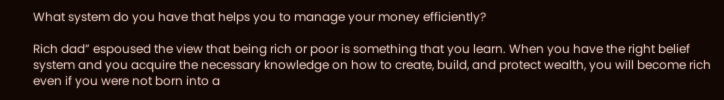What system do you have that helps you to manage your money efficiently?

Rich dad” espoused the view that being rich or poor is something that you learn. When you have the right belief system and you acquire the necessary knowledge on how to create, build, and protect wealth, you will become rich even if you were not born into a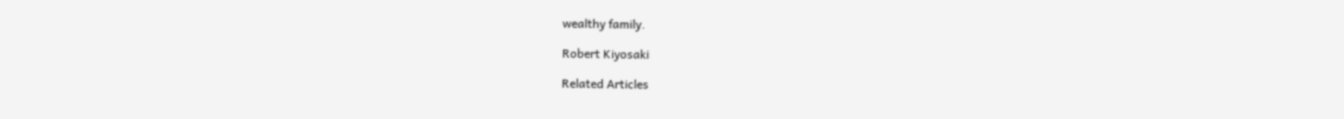wealthy family.

Robert Kiyosaki

Related Articles